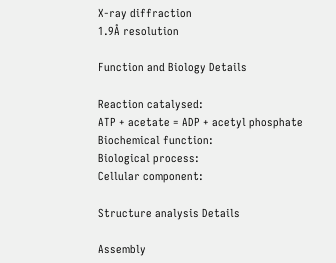X-ray diffraction
1.9Å resolution

Function and Biology Details

Reaction catalysed:
ATP + acetate = ADP + acetyl phosphate
Biochemical function:
Biological process:
Cellular component:

Structure analysis Details

Assembly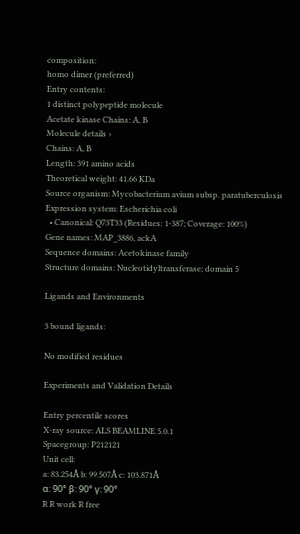composition:
homo dimer (preferred)
Entry contents:
1 distinct polypeptide molecule
Acetate kinase Chains: A, B
Molecule details ›
Chains: A, B
Length: 391 amino acids
Theoretical weight: 41.66 KDa
Source organism: Mycobacterium avium subsp. paratuberculosis
Expression system: Escherichia coli
  • Canonical: Q73T33 (Residues: 1-387; Coverage: 100%)
Gene names: MAP_3886, ackA
Sequence domains: Acetokinase family
Structure domains: Nucleotidyltransferase; domain 5

Ligands and Environments

3 bound ligands:

No modified residues

Experiments and Validation Details

Entry percentile scores
X-ray source: ALS BEAMLINE 5.0.1
Spacegroup: P212121
Unit cell:
a: 83.254Å b: 99.507Å c: 103.871Å
α: 90° β: 90° γ: 90°
R R work R free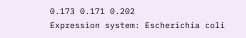0.173 0.171 0.202
Expression system: Escherichia coli